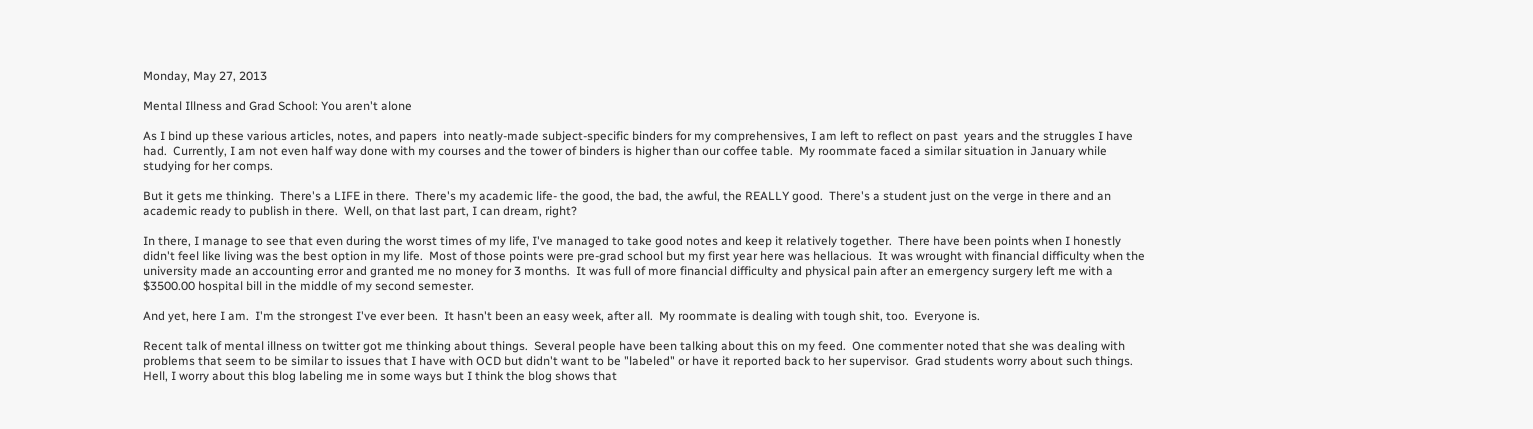Monday, May 27, 2013

Mental Illness and Grad School: You aren't alone

As I bind up these various articles, notes, and papers  into neatly-made subject-specific binders for my comprehensives, I am left to reflect on past  years and the struggles I have had.  Currently, I am not even half way done with my courses and the tower of binders is higher than our coffee table.  My roommate faced a similar situation in January while studying for her comps.

But it gets me thinking.  There's a LIFE in there.  There's my academic life- the good, the bad, the awful, the REALLY good.  There's a student just on the verge in there and an academic ready to publish in there.  Well, on that last part, I can dream, right?

In there, I manage to see that even during the worst times of my life, I've managed to take good notes and keep it relatively together.  There have been points when I honestly didn't feel like living was the best option in my life.  Most of those points were pre-grad school but my first year here was hellacious.  It was wrought with financial difficulty when the university made an accounting error and granted me no money for 3 months.  It was full of more financial difficulty and physical pain after an emergency surgery left me with a $3500.00 hospital bill in the middle of my second semester.

And yet, here I am.  I'm the strongest I've ever been.  It hasn't been an easy week, after all.  My roommate is dealing with tough shit, too.  Everyone is.

Recent talk of mental illness on twitter got me thinking about things.  Several people have been talking about this on my feed.  One commenter noted that she was dealing with problems that seem to be similar to issues that I have with OCD but didn't want to be "labeled" or have it reported back to her supervisor.  Grad students worry about such things.  Hell, I worry about this blog labeling me in some ways but I think the blog shows that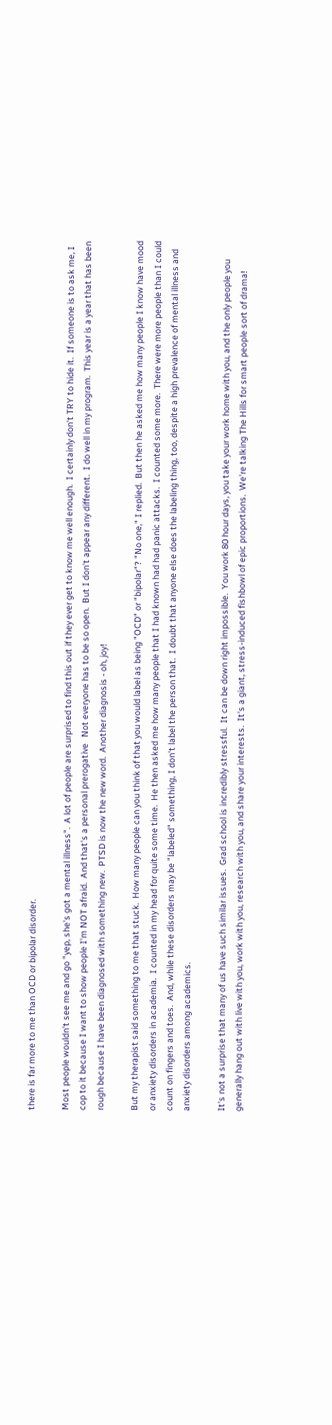there is far more to me than OCD or bipolar disorder.

Most people wouldn't see me and go "yep, she's got a mental illness".  A lot of people are surprised to find this out if they ever get to know me well enough.  I certainly don't TRY to hide it.  If someone is to ask me, I cop to it because I want to show people I'm NOT afraid.  And that's a personal prerogative   Not everyone has to be so open.  But I don't appear any different.  I do well in my program.  This year is a year that has been rough because I have been diagnosed with something new.  PTSD is now the new word.  Another diagnosis - oh, joy!

But my therapist said something to me that stuck.  How many people can you think of that you would label as being "OCD" or "bipolar"? "No one," I replied.  But then he asked me how many people I know have mood or anxiety disorders in academia.  I counted in my head for quite some time.  He then asked me how many people that I had known had had panic attacks.  I counted some more.  There were more people than I could count on fingers and toes.  And, while these disorders may be "labeled" something, I don't label the person that.  I doubt that anyone else does the labeling thing, too, despite a high prevalence of mental illness and anxiety disorders among academics.

It's not a surprise that many of us have such similar issues.  Grad school is incredibly stressful.  It can be down right impossible.  You work 80 hour days, you take your work home with you, and the only people you generally hang out with live with you, work with you, research with you, and share your interests.  It's a giant, stress-induced fishbowl of epic proportions.  We're talking The Hills for smart people sort of drama!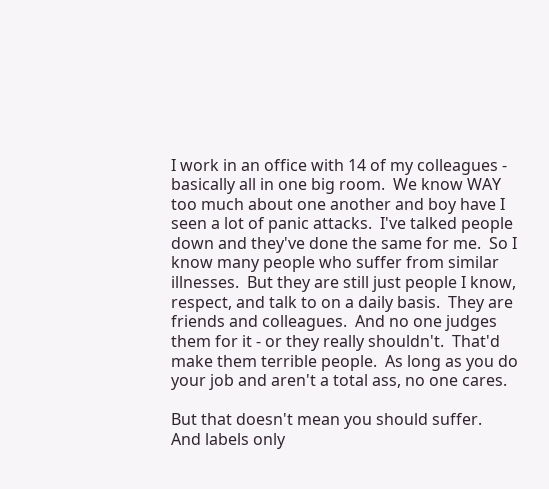I work in an office with 14 of my colleagues - basically all in one big room.  We know WAY too much about one another and boy have I seen a lot of panic attacks.  I've talked people down and they've done the same for me.  So I know many people who suffer from similar illnesses.  But they are still just people I know, respect, and talk to on a daily basis.  They are friends and colleagues.  And no one judges them for it - or they really shouldn't.  That'd make them terrible people.  As long as you do your job and aren't a total ass, no one cares.

But that doesn't mean you should suffer.  And labels only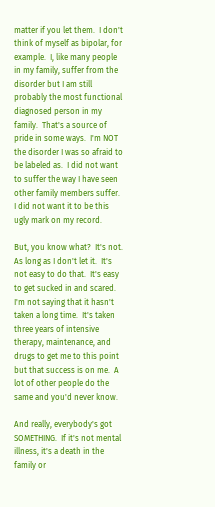matter if you let them.  I don't think of myself as bipolar, for example.  I, like many people in my family, suffer from the disorder but I am still probably the most functional diagnosed person in my family.  That's a source of pride in some ways.  I'm NOT the disorder I was so afraid to be labeled as.  I did not want to suffer the way I have seen other family members suffer.  I did not want it to be this ugly mark on my record.

But, you know what?  It's not.  As long as I don't let it.  It's not easy to do that.  It's easy to get sucked in and scared.  I'm not saying that it hasn't taken a long time.  It's taken three years of intensive therapy, maintenance, and drugs to get me to this point but that success is on me.  A lot of other people do the same and you'd never know.

And really, everybody's got SOMETHING.  If it's not mental illness, it's a death in the family or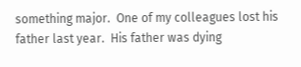something major.  One of my colleagues lost his father last year.  His father was dying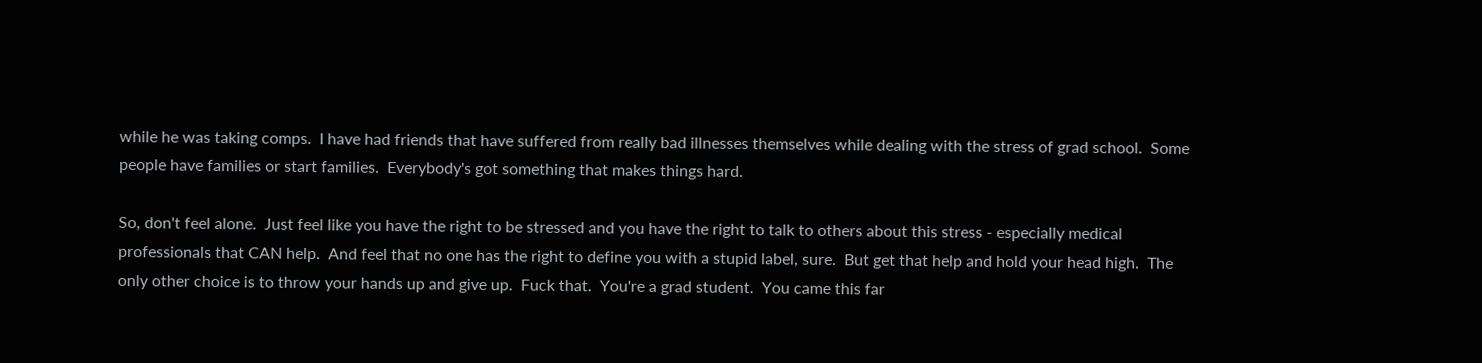while he was taking comps.  I have had friends that have suffered from really bad illnesses themselves while dealing with the stress of grad school.  Some people have families or start families.  Everybody's got something that makes things hard.

So, don't feel alone.  Just feel like you have the right to be stressed and you have the right to talk to others about this stress - especially medical professionals that CAN help.  And feel that no one has the right to define you with a stupid label, sure.  But get that help and hold your head high.  The only other choice is to throw your hands up and give up.  Fuck that.  You're a grad student.  You came this far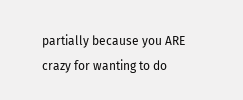partially because you ARE crazy for wanting to do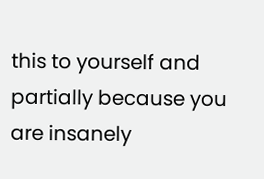this to yourself and partially because you are insanely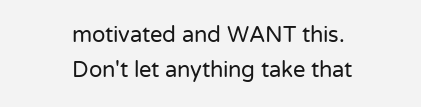motivated and WANT this.  Don't let anything take that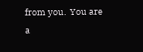from you.  You are a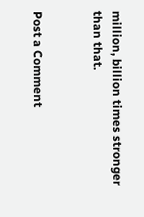million, billion times stronger than that.


Post a Comment